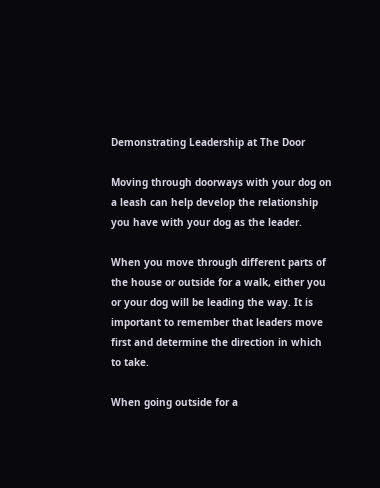Demonstrating Leadership at The Door

Moving through doorways with your dog on a leash can help develop the relationship you have with your dog as the leader.

When you move through different parts of the house or outside for a walk, either you or your dog will be leading the way. It is important to remember that leaders move first and determine the direction in which to take.

When going outside for a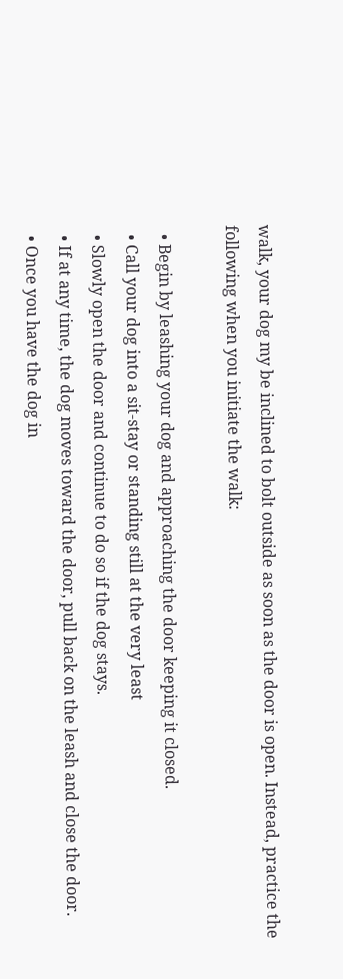walk, your dog my be inclined to bolt outside as soon as the door is open. Instead, practice the following when you initiate the walk:

  • Begin by leashing your dog and approaching the door keeping it closed.
  • Call your dog into a sit-stay or standing still at the very least
  • Slowly open the door and continue to do so if the dog stays.
  • If at any time, the dog moves toward the door, pull back on the leash and close the door.
  • Once you have the dog in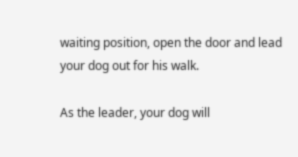waiting position, open the door and lead your dog out for his walk.

As the leader, your dog will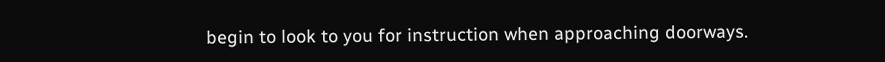begin to look to you for instruction when approaching doorways.